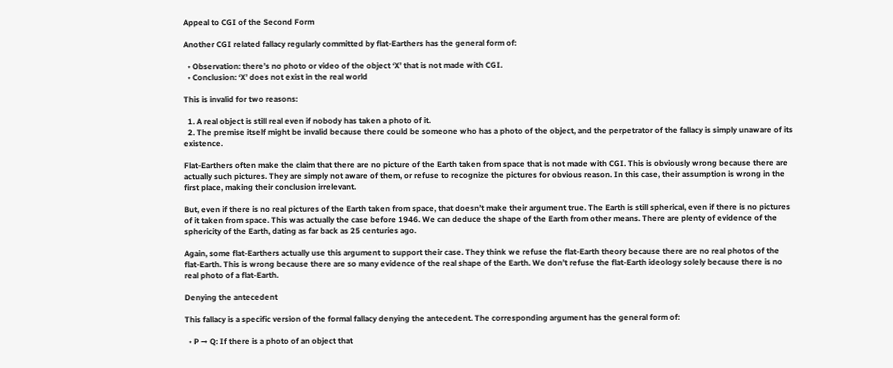Appeal to CGI of the Second Form

Another CGI related fallacy regularly committed by flat-Earthers has the general form of:

  • Observation: there’s no photo or video of the object ‘X’ that is not made with CGI.
  • Conclusion: ‘X’ does not exist in the real world

This is invalid for two reasons:

  1. A real object is still real even if nobody has taken a photo of it.
  2. The premise itself might be invalid because there could be someone who has a photo of the object, and the perpetrator of the fallacy is simply unaware of its existence.

Flat-Earthers often make the claim that there are no picture of the Earth taken from space that is not made with CGI. This is obviously wrong because there are actually such pictures. They are simply not aware of them, or refuse to recognize the pictures for obvious reason. In this case, their assumption is wrong in the first place, making their conclusion irrelevant.

But, even if there is no real pictures of the Earth taken from space, that doesn’t make their argument true. The Earth is still spherical, even if there is no pictures of it taken from space. This was actually the case before 1946. We can deduce the shape of the Earth from other means. There are plenty of evidence of the sphericity of the Earth, dating as far back as 25 centuries ago.

Again, some flat-Earthers actually use this argument to support their case. They think we refuse the flat-Earth theory because there are no real photos of the flat-Earth. This is wrong because there are so many evidence of the real shape of the Earth. We don’t refuse the flat-Earth ideology solely because there is no real photo of a flat-Earth.

Denying the antecedent

This fallacy is a specific version of the formal fallacy denying the antecedent. The corresponding argument has the general form of:

  • P → Q: If there is a photo of an object that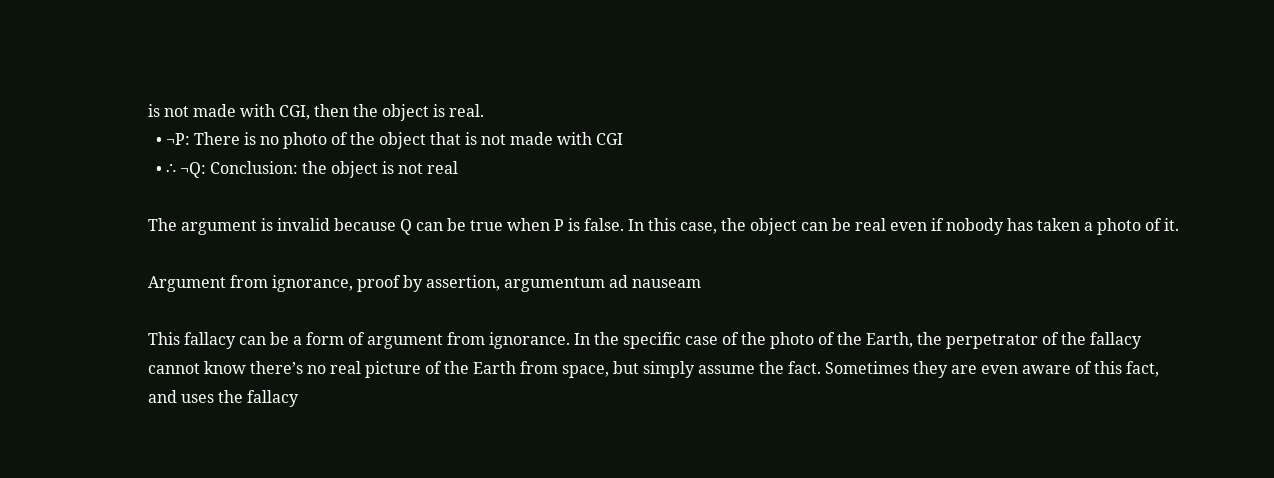is not made with CGI, then the object is real.
  • ¬P: There is no photo of the object that is not made with CGI
  • ∴ ¬Q: Conclusion: the object is not real

The argument is invalid because Q can be true when P is false. In this case, the object can be real even if nobody has taken a photo of it.

Argument from ignorance, proof by assertion, argumentum ad nauseam

This fallacy can be a form of argument from ignorance. In the specific case of the photo of the Earth, the perpetrator of the fallacy cannot know there’s no real picture of the Earth from space, but simply assume the fact. Sometimes they are even aware of this fact, and uses the fallacy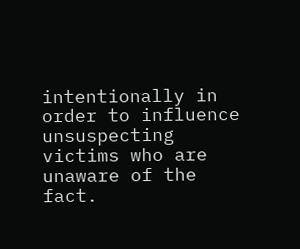intentionally in order to influence unsuspecting victims who are unaware of the fact.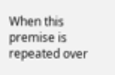When this premise is repeated over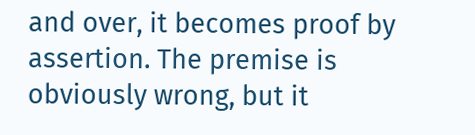and over, it becomes proof by assertion. The premise is obviously wrong, but it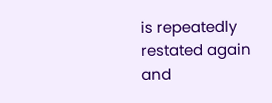is repeatedly restated again and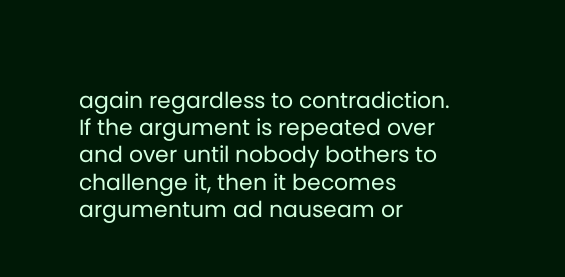again regardless to contradiction. If the argument is repeated over and over until nobody bothers to challenge it, then it becomes argumentum ad nauseam or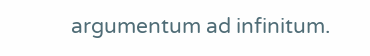argumentum ad infinitum.